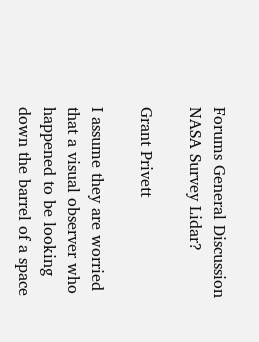Forums General Discussion NASA Survey Lidar?

Grant Privett

I assume they are worried that a visual observer who happened to be looking down the barrel of a space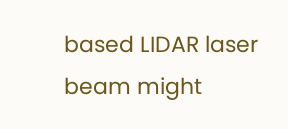based LIDAR laser beam might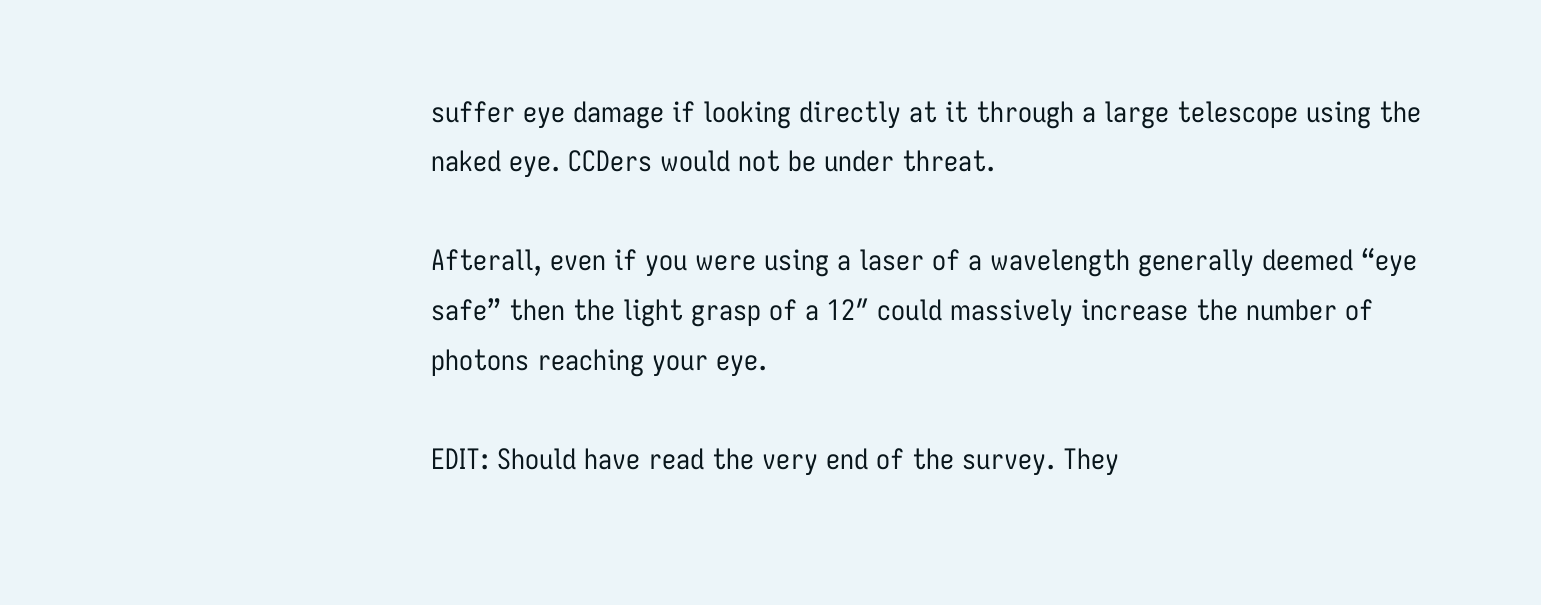suffer eye damage if looking directly at it through a large telescope using the naked eye. CCDers would not be under threat.

Afterall, even if you were using a laser of a wavelength generally deemed “eye safe” then the light grasp of a 12″ could massively increase the number of photons reaching your eye.

EDIT: Should have read the very end of the survey. They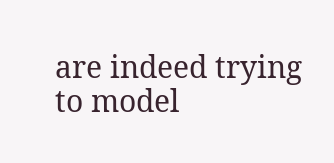are indeed trying to model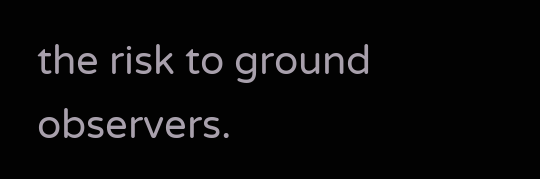the risk to ground observers.